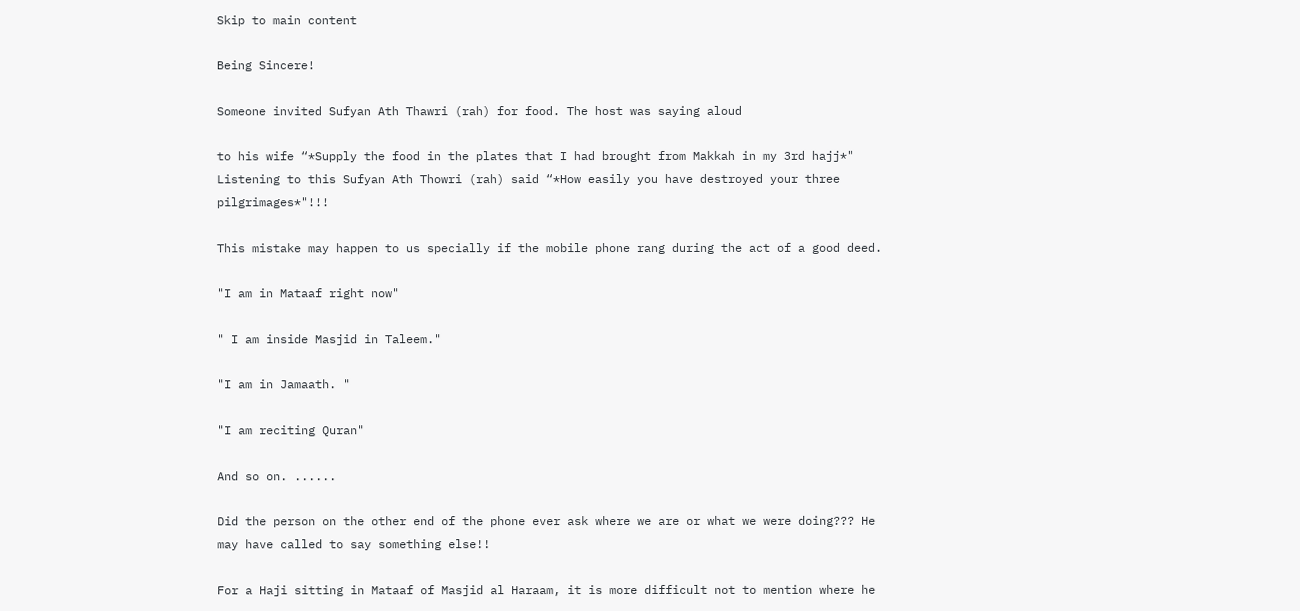Skip to main content

Being Sincere!

Someone invited Sufyan Ath Thawri (rah) for food. The host was saying aloud

to his wife “*Supply the food in the plates that I had brought from Makkah in my 3rd hajj*" Listening to this Sufyan Ath Thowri (rah) said “*How easily you have destroyed your three pilgrimages*"!!!

This mistake may happen to us specially if the mobile phone rang during the act of a good deed.

"I am in Mataaf right now"

" I am inside Masjid in Taleem."

"I am in Jamaath. "

"I am reciting Quran"

And so on. ......

Did the person on the other end of the phone ever ask where we are or what we were doing??? He may have called to say something else!!

For a Haji sitting in Mataaf of Masjid al Haraam, it is more difficult not to mention where he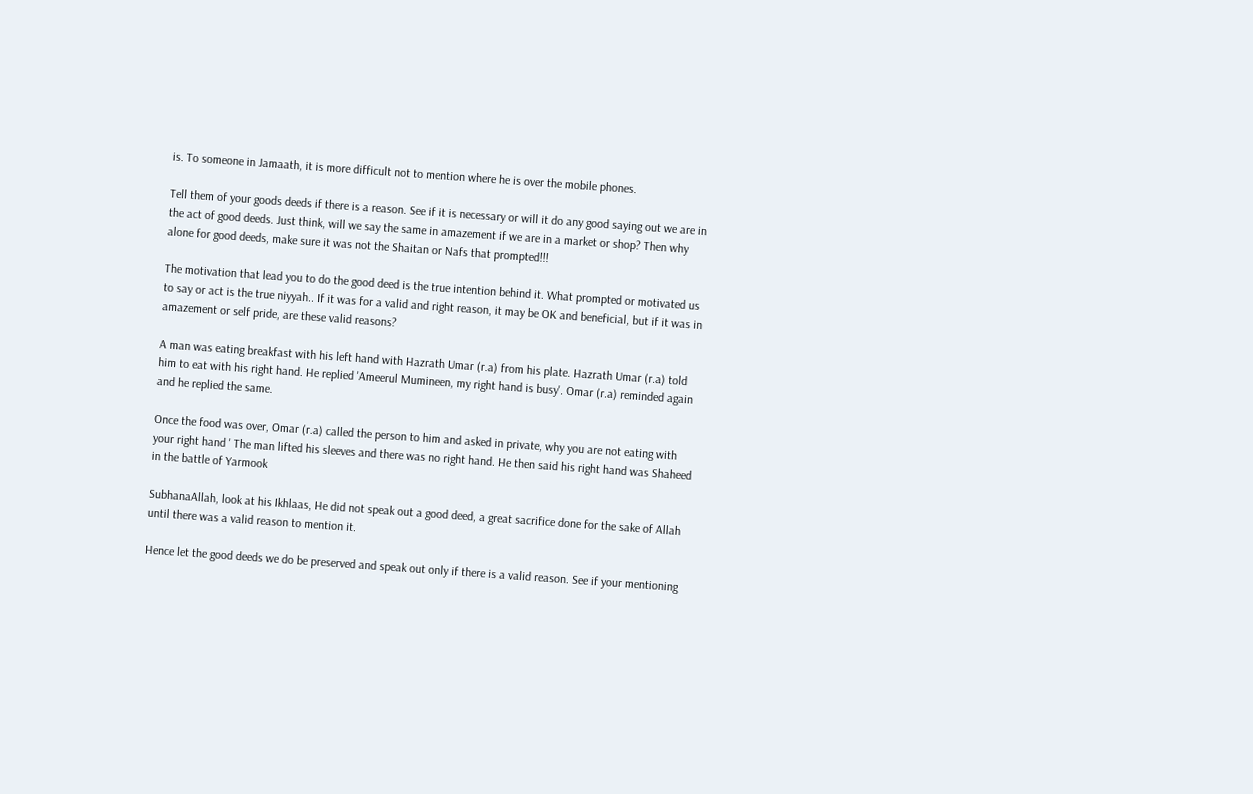is. To someone in Jamaath, it is more difficult not to mention where he is over the mobile phones.

Tell them of your goods deeds if there is a reason. See if it is necessary or will it do any good saying out we are in the act of good deeds. Just think, will we say the same in amazement if we are in a market or shop? Then why alone for good deeds, make sure it was not the Shaitan or Nafs that prompted!!!

The motivation that lead you to do the good deed is the true intention behind it. What prompted or motivated us to say or act is the true niyyah.. If it was for a valid and right reason, it may be OK and beneficial, but if it was in amazement or self pride, are these valid reasons?

A man was eating breakfast with his left hand with Hazrath Umar (r.a) from his plate. Hazrath Umar (r.a) told him to eat with his right hand. He replied 'Ameerul Mumineen, my right hand is busy'. Omar (r.a) reminded again and he replied the same.

Once the food was over, Omar (r.a) called the person to him and asked in private, why you are not eating with your right hand ' The man lifted his sleeves and there was no right hand. He then said his right hand was Shaheed in the battle of Yarmook

SubhanaAllah, look at his Ikhlaas, He did not speak out a good deed, a great sacrifice done for the sake of Allah until there was a valid reason to mention it.

Hence let the good deeds we do be preserved and speak out only if there is a valid reason. See if your mentioning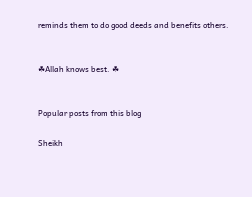reminds them to do good deeds and benefits others.


☘Allah knows best. ☘


Popular posts from this blog

Sheikh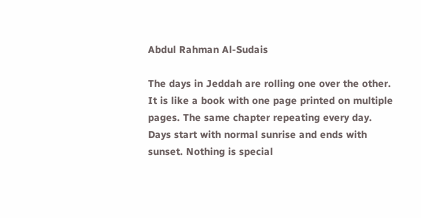Abdul Rahman Al-Sudais

The days in Jeddah are rolling one over the other. It is like a book with one page printed on multiple pages. The same chapter repeating every day. Days start with normal sunrise and ends with sunset. Nothing is special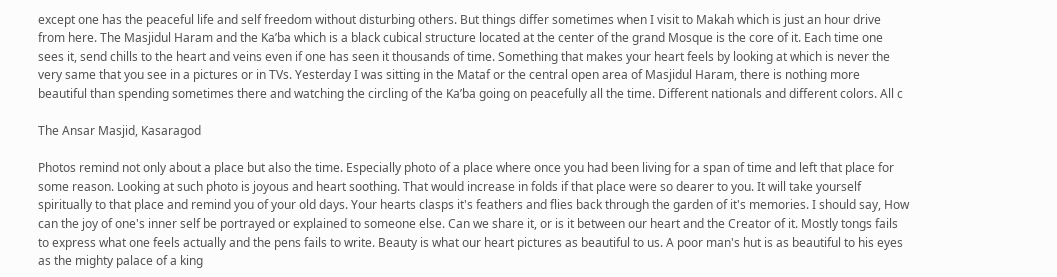except one has the peaceful life and self freedom without disturbing others. But things differ sometimes when I visit to Makah which is just an hour drive from here. The Masjidul Haram and the Ka’ba which is a black cubical structure located at the center of the grand Mosque is the core of it. Each time one sees it, send chills to the heart and veins even if one has seen it thousands of time. Something that makes your heart feels by looking at which is never the very same that you see in a pictures or in TVs. Yesterday I was sitting in the Mataf or the central open area of Masjidul Haram, there is nothing more beautiful than spending sometimes there and watching the circling of the Ka’ba going on peacefully all the time. Different nationals and different colors. All c

The Ansar Masjid, Kasaragod

Photos remind not only about a place but also the time. Especially photo of a place where once you had been living for a span of time and left that place for some reason. Looking at such photo is joyous and heart soothing. That would increase in folds if that place were so dearer to you. It will take yourself spiritually to that place and remind you of your old days. Your hearts clasps it's feathers and flies back through the garden of it's memories. I should say, How can the joy of one's inner self be portrayed or explained to someone else. Can we share it, or is it between our heart and the Creator of it. Mostly tongs fails to express what one feels actually and the pens fails to write. Beauty is what our heart pictures as beautiful to us. A poor man's hut is as beautiful to his eyes as the mighty palace of a king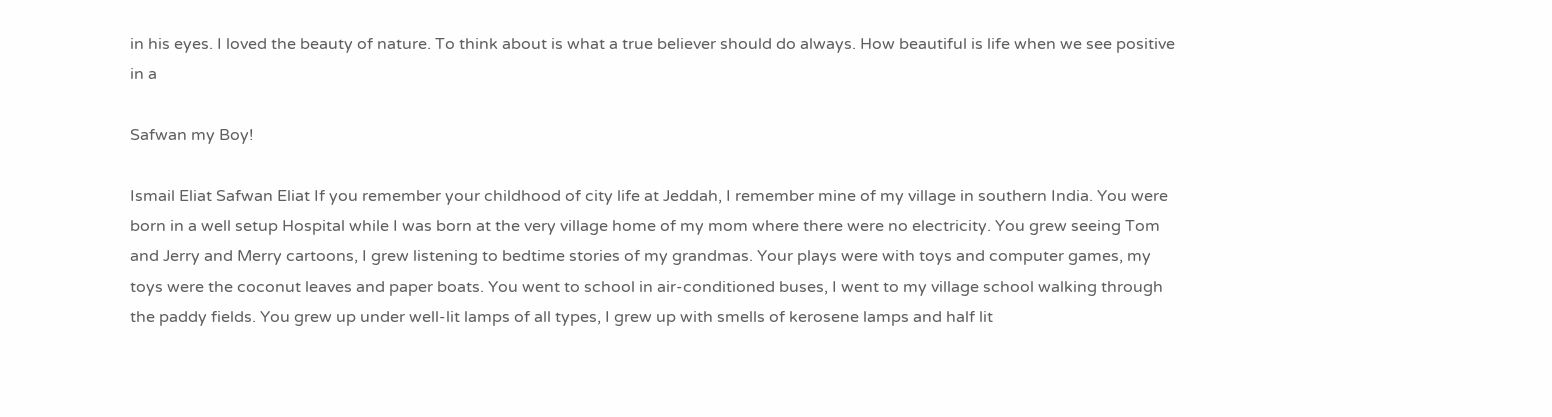in his eyes. I loved the beauty of nature. To think about is what a true believer should do always. How beautiful is life when we see positive in a

Safwan my Boy!

Ismail Eliat Safwan Eliat If you remember your childhood of city life at Jeddah, I remember mine of my village in southern India. You were born in a well setup Hospital while I was born at the very village home of my mom where there were no electricity. You grew seeing Tom and Jerry and Merry cartoons, I grew listening to bedtime stories of my grandmas. Your plays were with toys and computer games, my toys were the coconut leaves and paper boats. You went to school in air-conditioned buses, I went to my village school walking through the paddy fields. You grew up under well-lit lamps of all types, I grew up with smells of kerosene lamps and half lit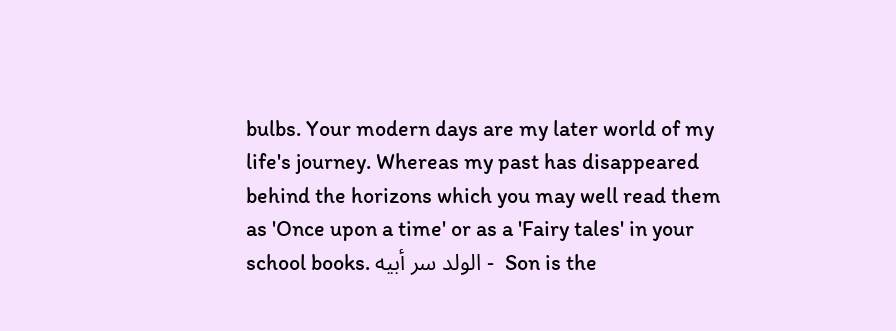bulbs. Your modern days are my later world of my life's journey. Whereas my past has disappeared behind the horizons which you may well read them as 'Once upon a time' or as a 'Fairy tales' in your school books. الولد سر أبيه -  Son is the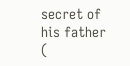secret of his father (